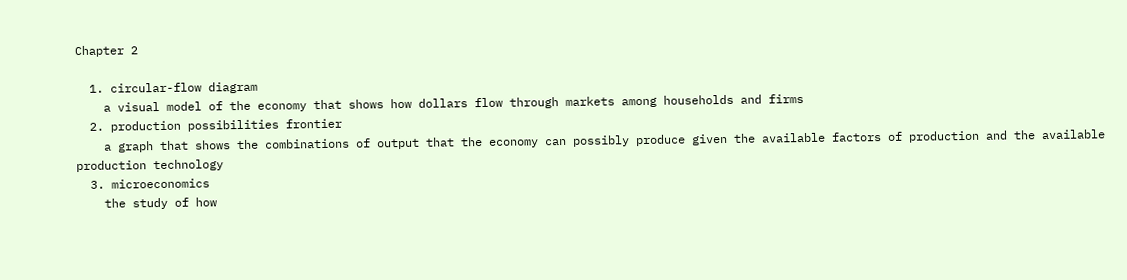Chapter 2

  1. circular-flow diagram
    a visual model of the economy that shows how dollars flow through markets among households and firms
  2. production possibilities frontier
    a graph that shows the combinations of output that the economy can possibly produce given the available factors of production and the available production technology
  3. microeconomics
    the study of how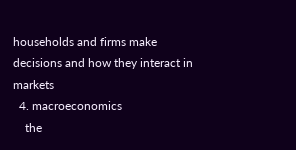households and firms make decisions and how they interact in markets
  4. macroeconomics
    the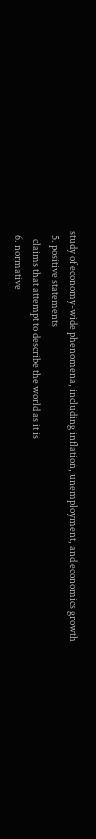study of economy-wide phenomena, including inflation, unemployment, and economics growth
  5. positive statements
    claims that attempt to describe the world as it is
  6. normative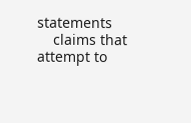statements
    claims that attempt to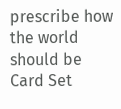prescribe how the world should be
Card Set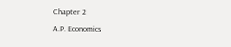Chapter 2
A.P. Economics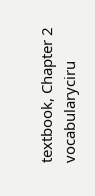textbook, Chapter 2 vocabularyciru